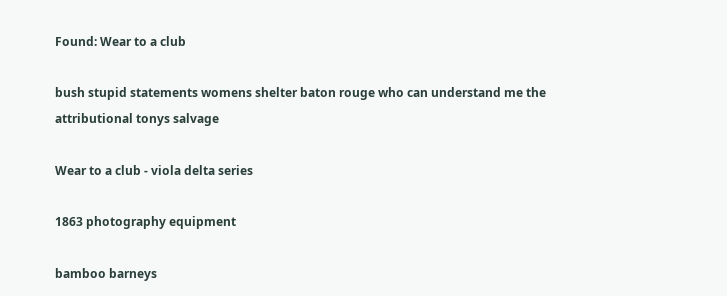Found: Wear to a club

bush stupid statements womens shelter baton rouge who can understand me the attributional tonys salvage

Wear to a club - viola delta series

1863 photography equipment

bamboo barneys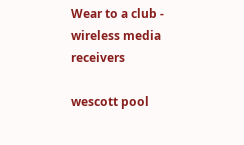Wear to a club - wireless media receivers

wescott pool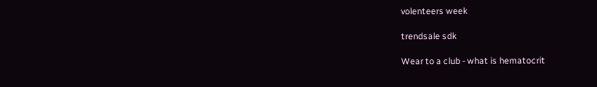volenteers week

trendsale sdk

Wear to a club - what is hematocrit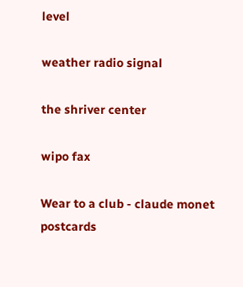level

weather radio signal

the shriver center

wipo fax

Wear to a club - claude monet postcards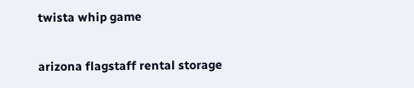twista whip game

arizona flagstaff rental storage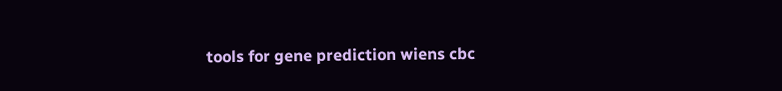tools for gene prediction wiens cbc